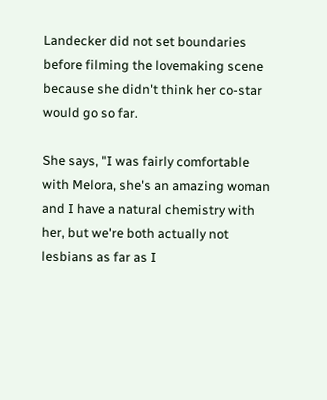Landecker did not set boundaries before filming the lovemaking scene because she didn't think her co-star would go so far.

She says, "I was fairly comfortable with Melora, she's an amazing woman and I have a natural chemistry with her, but we're both actually not lesbians as far as I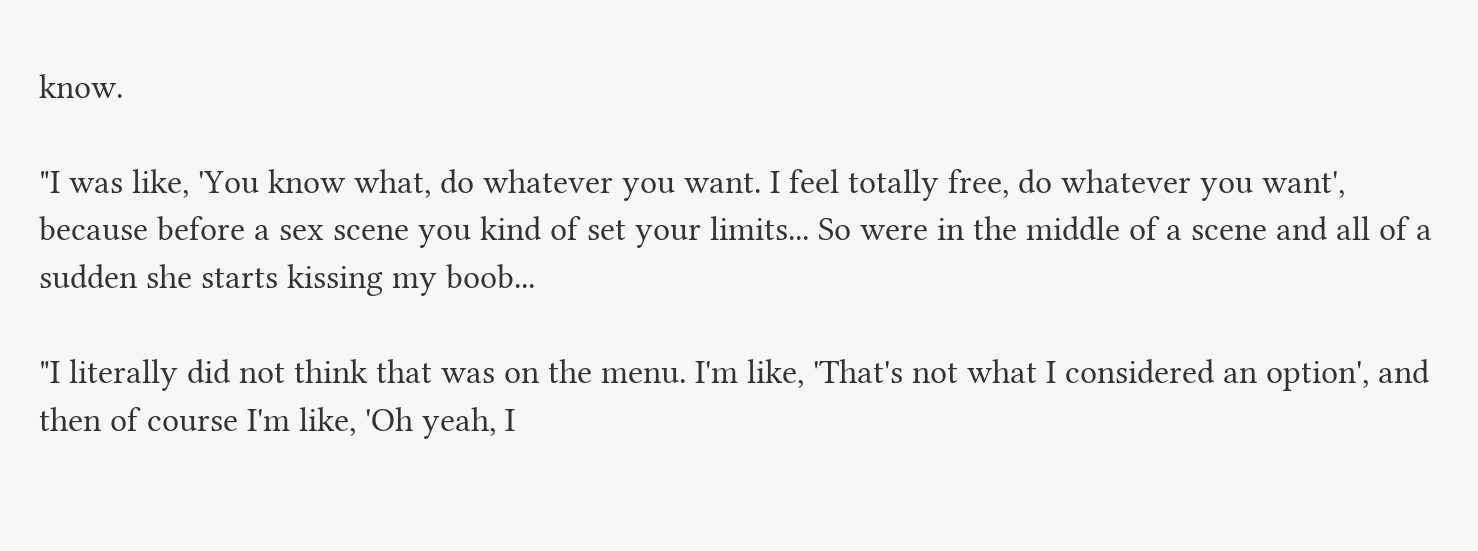know.

"I was like, 'You know what, do whatever you want. I feel totally free, do whatever you want', because before a sex scene you kind of set your limits... So were in the middle of a scene and all of a sudden she starts kissing my boob...

"I literally did not think that was on the menu. I'm like, 'That's not what I considered an option', and then of course I'm like, 'Oh yeah, I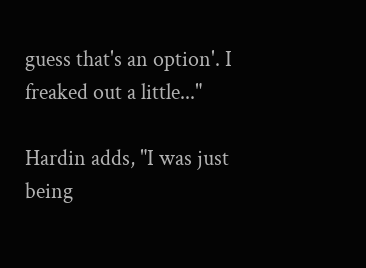guess that's an option'. I freaked out a little..."

Hardin adds, "I was just being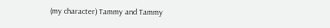(my character) Tammy and Tammy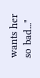wants her so bad..."